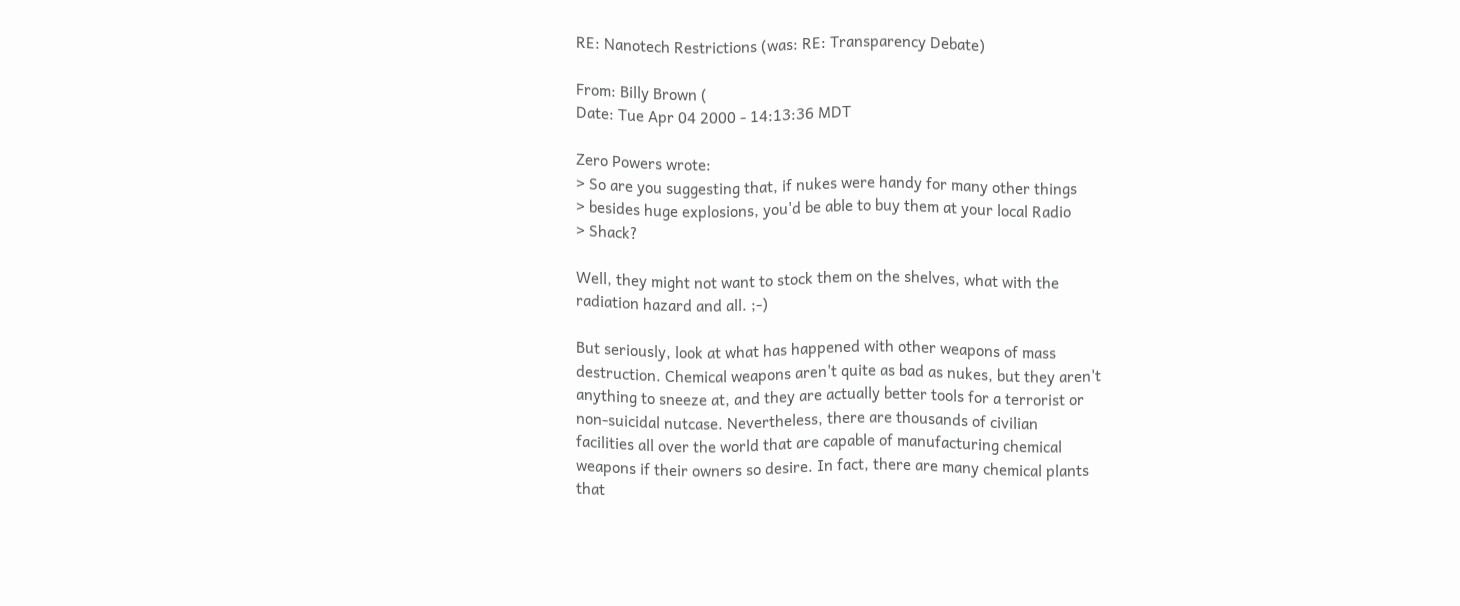RE: Nanotech Restrictions (was: RE: Transparency Debate)

From: Billy Brown (
Date: Tue Apr 04 2000 - 14:13:36 MDT

Zero Powers wrote:
> So are you suggesting that, if nukes were handy for many other things
> besides huge explosions, you'd be able to buy them at your local Radio
> Shack?

Well, they might not want to stock them on the shelves, what with the
radiation hazard and all. ;-)

But seriously, look at what has happened with other weapons of mass
destruction. Chemical weapons aren't quite as bad as nukes, but they aren't
anything to sneeze at, and they are actually better tools for a terrorist or
non-suicidal nutcase. Nevertheless, there are thousands of civilian
facilities all over the world that are capable of manufacturing chemical
weapons if their owners so desire. In fact, there are many chemical plants
that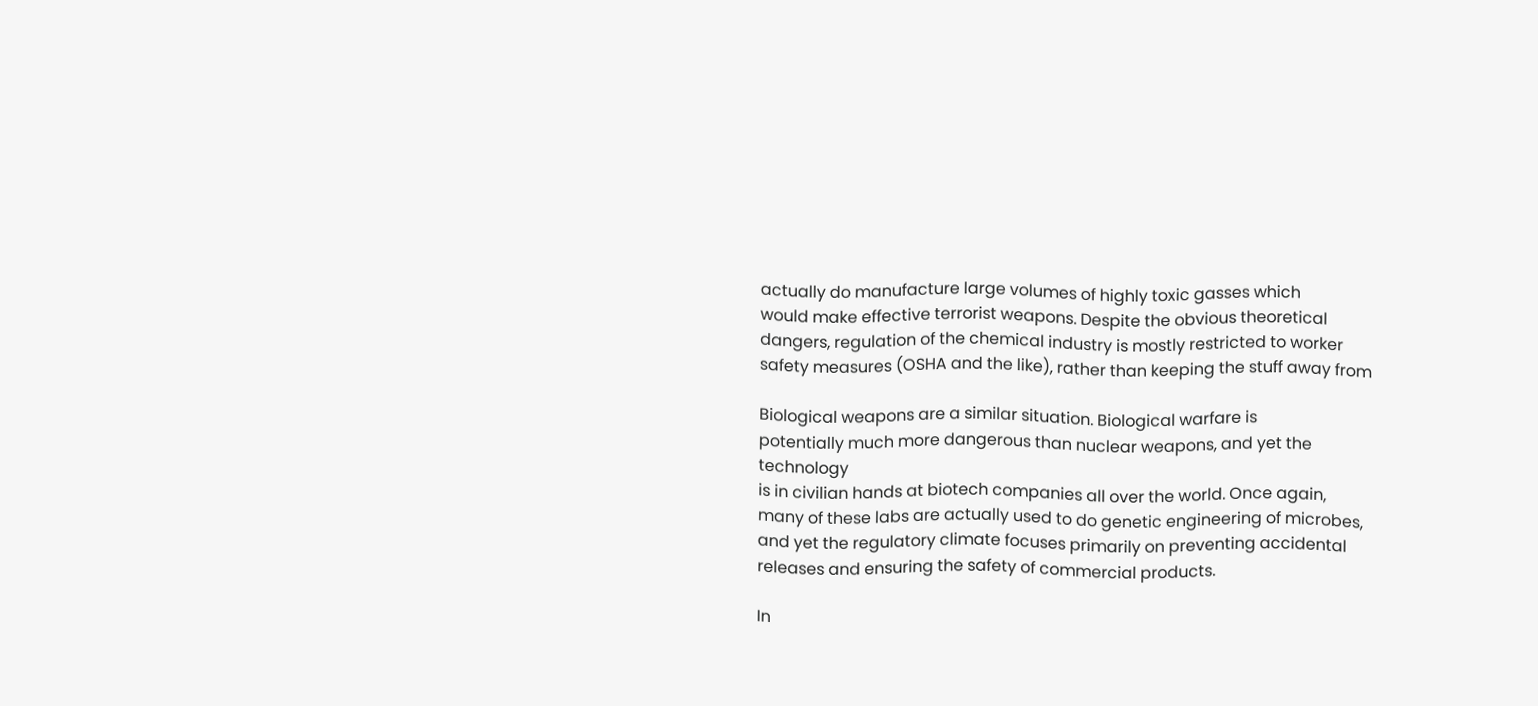actually do manufacture large volumes of highly toxic gasses which
would make effective terrorist weapons. Despite the obvious theoretical
dangers, regulation of the chemical industry is mostly restricted to worker
safety measures (OSHA and the like), rather than keeping the stuff away from

Biological weapons are a similar situation. Biological warfare is
potentially much more dangerous than nuclear weapons, and yet the technology
is in civilian hands at biotech companies all over the world. Once again,
many of these labs are actually used to do genetic engineering of microbes,
and yet the regulatory climate focuses primarily on preventing accidental
releases and ensuring the safety of commercial products.

In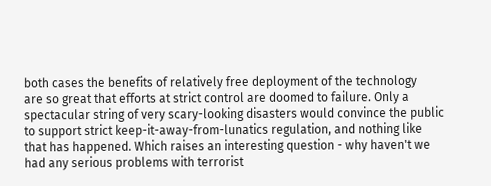both cases the benefits of relatively free deployment of the technology
are so great that efforts at strict control are doomed to failure. Only a
spectacular string of very scary-looking disasters would convince the public
to support strict keep-it-away-from-lunatics regulation, and nothing like
that has happened. Which raises an interesting question - why haven't we
had any serious problems with terrorist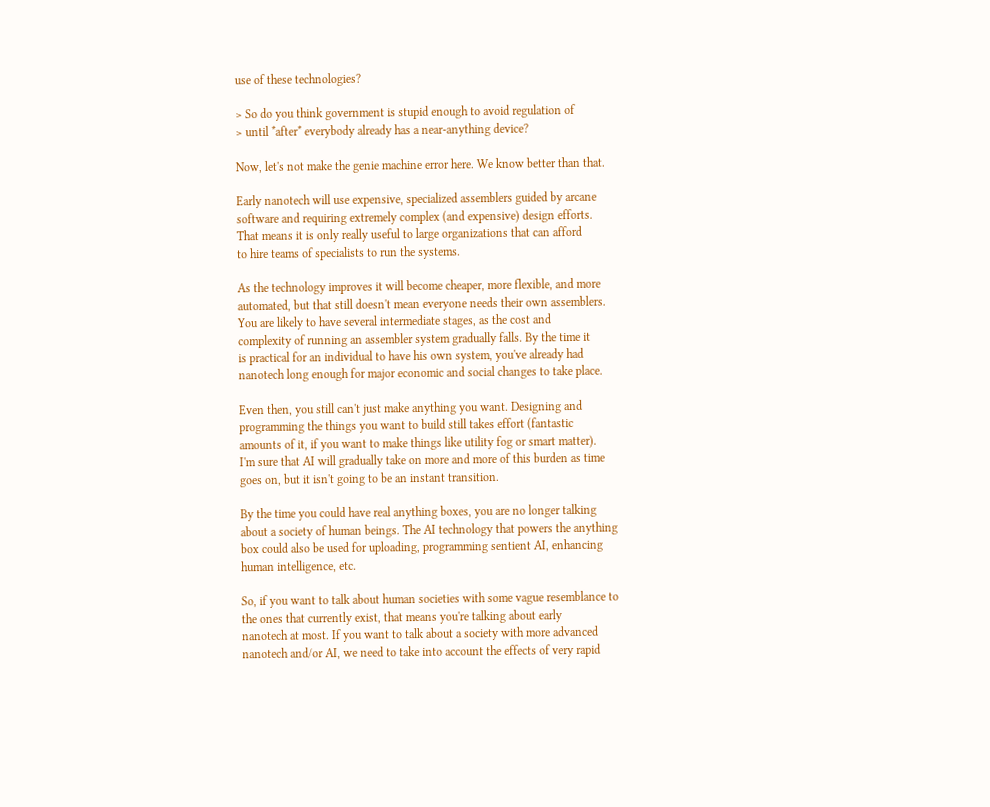use of these technologies?

> So do you think government is stupid enough to avoid regulation of
> until *after* everybody already has a near-anything device?

Now, let's not make the genie machine error here. We know better than that.

Early nanotech will use expensive, specialized assemblers guided by arcane
software and requiring extremely complex (and expensive) design efforts.
That means it is only really useful to large organizations that can afford
to hire teams of specialists to run the systems.

As the technology improves it will become cheaper, more flexible, and more
automated, but that still doesn't mean everyone needs their own assemblers.
You are likely to have several intermediate stages, as the cost and
complexity of running an assembler system gradually falls. By the time it
is practical for an individual to have his own system, you've already had
nanotech long enough for major economic and social changes to take place.

Even then, you still can't just make anything you want. Designing and
programming the things you want to build still takes effort (fantastic
amounts of it, if you want to make things like utility fog or smart matter).
I'm sure that AI will gradually take on more and more of this burden as time
goes on, but it isn't going to be an instant transition.

By the time you could have real anything boxes, you are no longer talking
about a society of human beings. The AI technology that powers the anything
box could also be used for uploading, programming sentient AI, enhancing
human intelligence, etc.

So, if you want to talk about human societies with some vague resemblance to
the ones that currently exist, that means you're talking about early
nanotech at most. If you want to talk about a society with more advanced
nanotech and/or AI, we need to take into account the effects of very rapid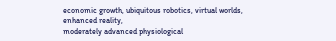economic growth, ubiquitous robotics, virtual worlds, enhanced reality,
moderately advanced physiological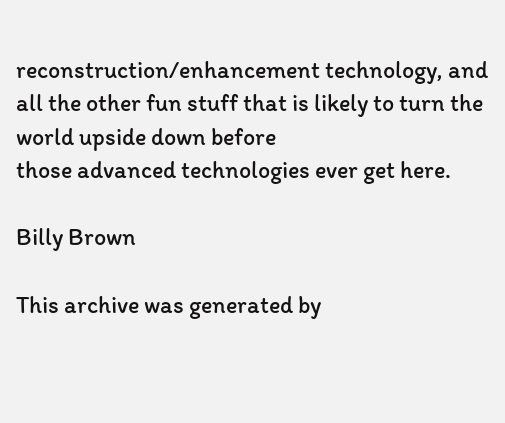reconstruction/enhancement technology, and
all the other fun stuff that is likely to turn the world upside down before
those advanced technologies ever get here.

Billy Brown

This archive was generated by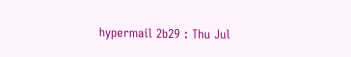hypermail 2b29 : Thu Jul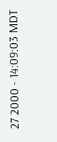27 2000 - 14:09:03 MDT